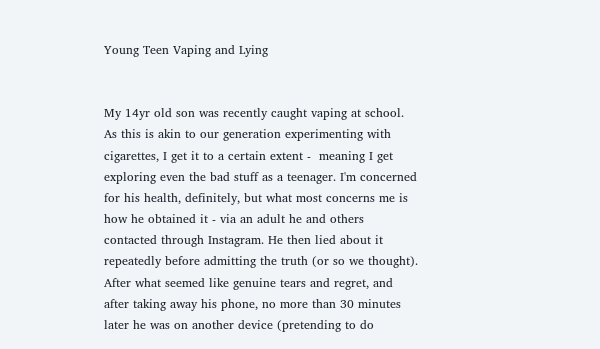Young Teen Vaping and Lying


My 14yr old son was recently caught vaping at school. As this is akin to our generation experimenting with cigarettes, I get it to a certain extent -  meaning I get exploring even the bad stuff as a teenager. I'm concerned for his health, definitely, but what most concerns me is how he obtained it - via an adult he and others contacted through Instagram. He then lied about it repeatedly before admitting the truth (or so we thought). After what seemed like genuine tears and regret, and after taking away his phone, no more than 30 minutes later he was on another device (pretending to do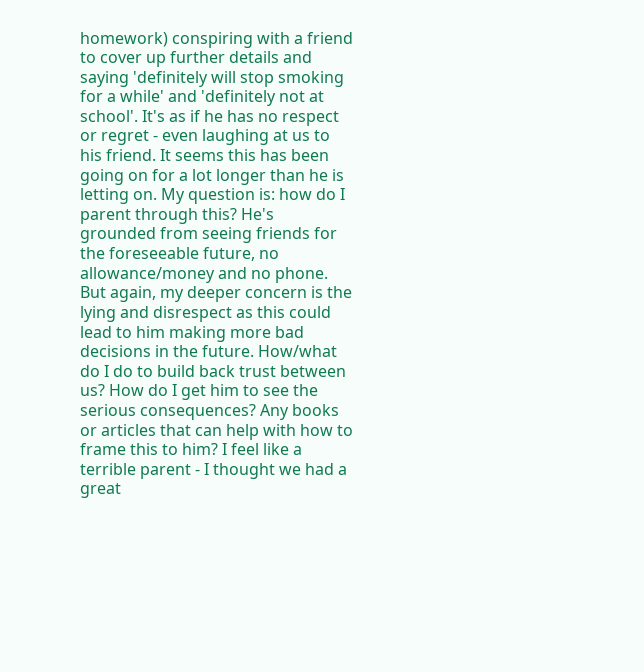homework) conspiring with a friend to cover up further details and saying 'definitely will stop smoking for a while' and 'definitely not at school'. It's as if he has no respect or regret - even laughing at us to his friend. It seems this has been going on for a lot longer than he is letting on. My question is: how do I parent through this? He's grounded from seeing friends for the foreseeable future, no allowance/money and no phone. But again, my deeper concern is the lying and disrespect as this could lead to him making more bad decisions in the future. How/what do I do to build back trust between us? How do I get him to see the serious consequences? Any books or articles that can help with how to frame this to him? I feel like a terrible parent - I thought we had a great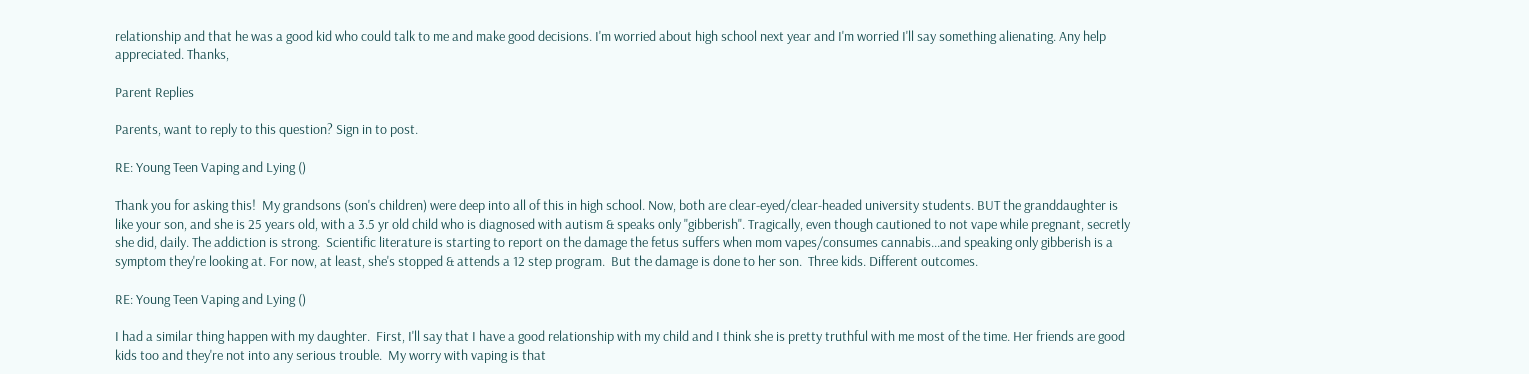relationship and that he was a good kid who could talk to me and make good decisions. I'm worried about high school next year and I'm worried I'll say something alienating. Any help appreciated. Thanks,

Parent Replies

Parents, want to reply to this question? Sign in to post.

RE: Young Teen Vaping and Lying ()

Thank you for asking this!  My grandsons (son's children) were deep into all of this in high school. Now, both are clear-eyed/clear-headed university students. BUT the granddaughter is like your son, and she is 25 years old, with a 3.5 yr old child who is diagnosed with autism & speaks only "gibberish". Tragically, even though cautioned to not vape while pregnant, secretly she did, daily. The addiction is strong.  Scientific literature is starting to report on the damage the fetus suffers when mom vapes/consumes cannabis...and speaking only gibberish is a symptom they're looking at. For now, at least, she's stopped & attends a 12 step program.  But the damage is done to her son.  Three kids. Different outcomes.

RE: Young Teen Vaping and Lying ()

I had a similar thing happen with my daughter.  First, I'll say that I have a good relationship with my child and I think she is pretty truthful with me most of the time. Her friends are good kids too and they're not into any serious trouble.  My worry with vaping is that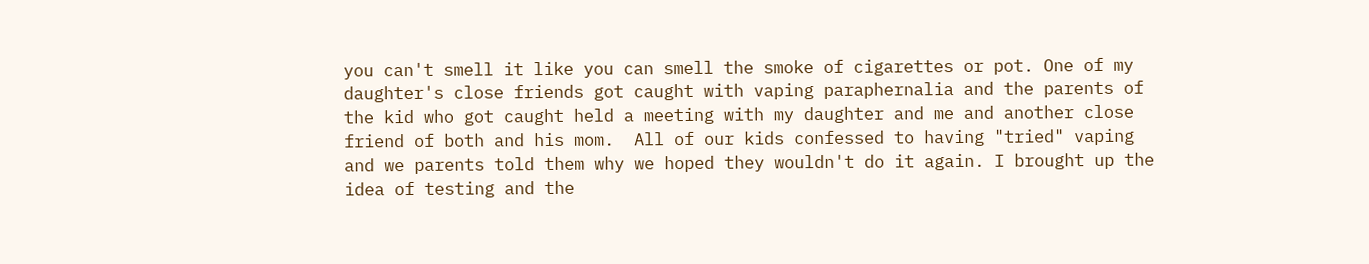you can't smell it like you can smell the smoke of cigarettes or pot. One of my daughter's close friends got caught with vaping paraphernalia and the parents of the kid who got caught held a meeting with my daughter and me and another close friend of both and his mom.  All of our kids confessed to having "tried" vaping and we parents told them why we hoped they wouldn't do it again. I brought up the idea of testing and the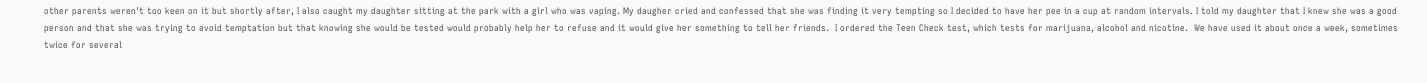other parents weren't too keen on it but shortly after, I also caught my daughter sitting at the park with a girl who was vaping. My daugher cried and confessed that she was finding it very tempting so I decided to have her pee in a cup at random intervals. I told my daughter that I knew she was a good person and that she was trying to avoid temptation but that knowing she would be tested would probably help her to refuse and it would give her something to tell her friends.  I ordered the Teen Check test, which tests for marijuana, alcohol and nicotine.  We have used it about once a week, sometimes twice for several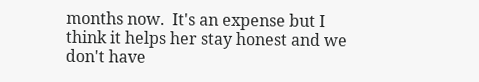months now.  It's an expense but I think it helps her stay honest and we don't have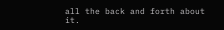all the back and forth about it.